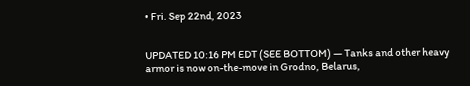• Fri. Sep 22nd, 2023


UPDATED 10:16 PM EDT (SEE BOTTOM) — Tanks and other heavy armor is now on-the-move in Grodno, Belarus,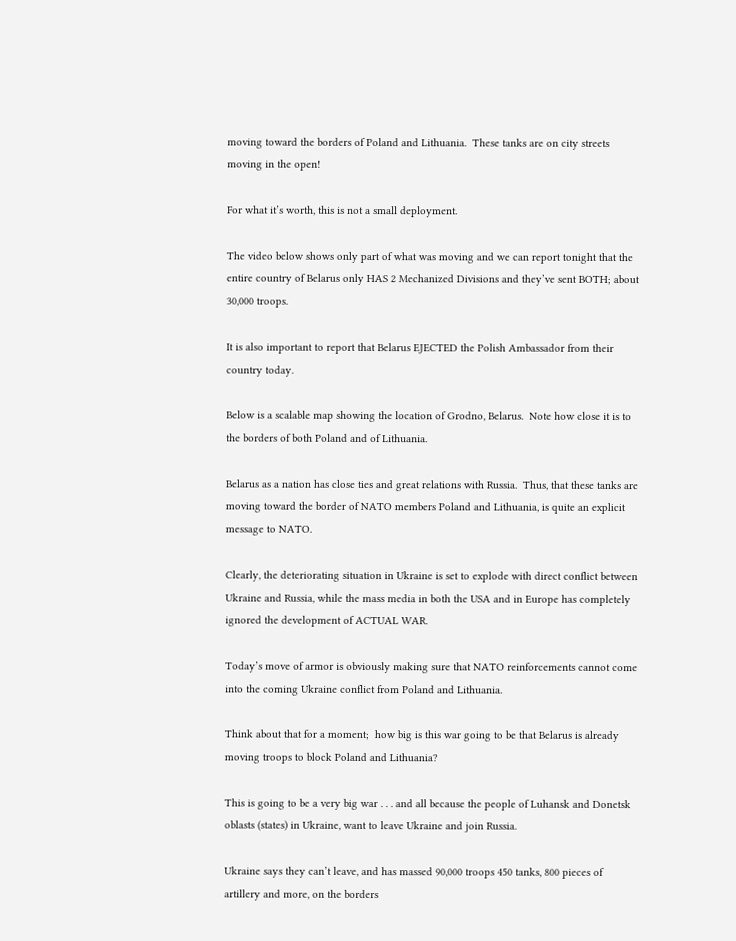moving toward the borders of Poland and Lithuania.  These tanks are on city streets moving in the open!

For what it’s worth, this is not a small deployment.

The video below shows only part of what was moving and we can report tonight that the entire country of Belarus only HAS 2 Mechanized Divisions and they’ve sent BOTH; about 30,000 troops.

It is also important to report that Belarus EJECTED the Polish Ambassador from their country today.

Below is a scalable map showing the location of Grodno, Belarus.  Note how close it is to the borders of both Poland and of Lithuania.

Belarus as a nation has close ties and great relations with Russia.  Thus, that these tanks are moving toward the border of NATO members Poland and Lithuania, is quite an explicit message to NATO.

Clearly, the deteriorating situation in Ukraine is set to explode with direct conflict between Ukraine and Russia, while the mass media in both the USA and in Europe has completely ignored the development of ACTUAL WAR.

Today’s move of armor is obviously making sure that NATO reinforcements cannot come into the coming Ukraine conflict from Poland and Lithuania.

Think about that for a moment;  how big is this war going to be that Belarus is already moving troops to block Poland and Lithuania?

This is going to be a very big war . . . and all because the people of Luhansk and Donetsk oblasts (states) in Ukraine, want to leave Ukraine and join Russia.

Ukraine says they can’t leave, and has massed 90,000 troops 450 tanks, 800 pieces of artillery and more, on the borders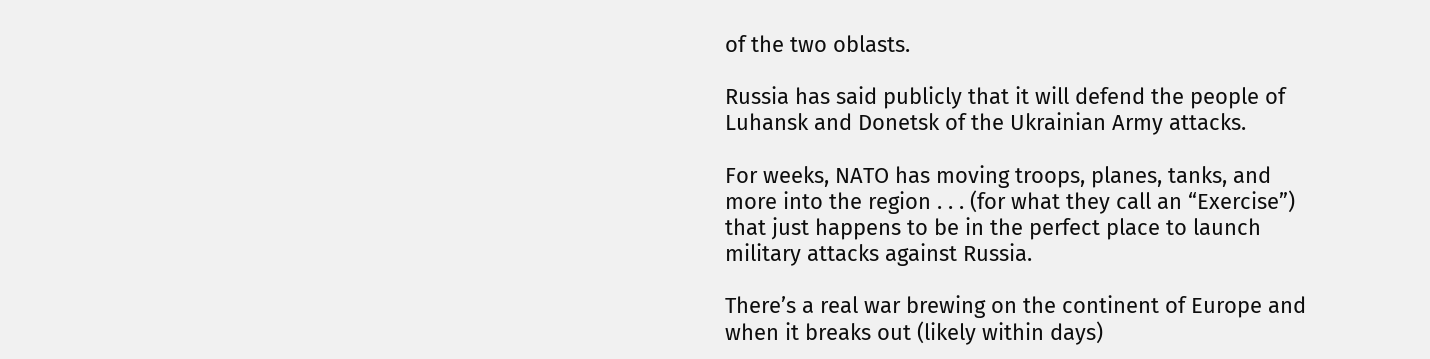of the two oblasts.

Russia has said publicly that it will defend the people of Luhansk and Donetsk of the Ukrainian Army attacks.

For weeks, NATO has moving troops, planes, tanks, and more into the region . . . (for what they call an “Exercise”) that just happens to be in the perfect place to launch military attacks against Russia.

There’s a real war brewing on the continent of Europe and when it breaks out (likely within days)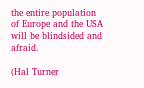the entire population of Europe and the USA will be blindsided and afraid.

(Hal Turner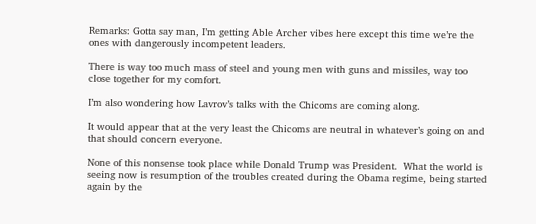Remarks: Gotta say man, I’m getting Able Archer vibes here except this time we’re the ones with dangerously incompetent leaders.

There is way too much mass of steel and young men with guns and missiles, way too close together for my comfort.

I’m also wondering how Lavrov’s talks with the Chicoms are coming along.

It would appear that at the very least the Chicoms are neutral in whatever’s going on and that should concern everyone.

None of this nonsense took place while Donald Trump was President.  What the world is seeing now is resumption of the troubles created during the Obama regime, being started again by the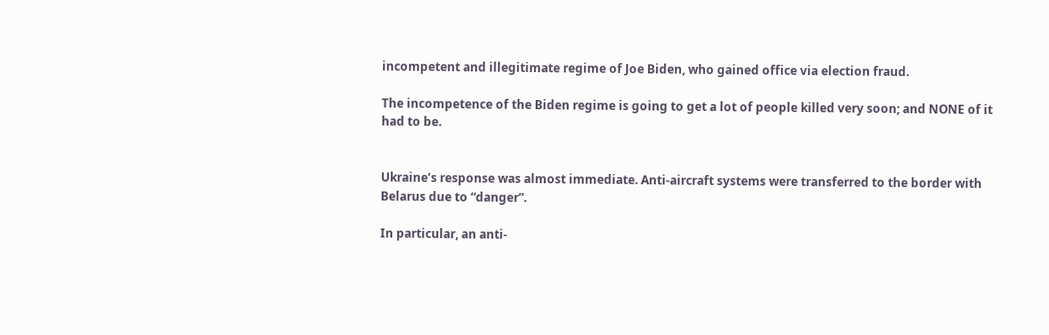incompetent and illegitimate regime of Joe Biden, who gained office via election fraud.

The incompetence of the Biden regime is going to get a lot of people killed very soon; and NONE of it had to be.


Ukraine’s response was almost immediate. Anti-aircraft systems were transferred to the border with Belarus due to “danger”.

In particular, an anti-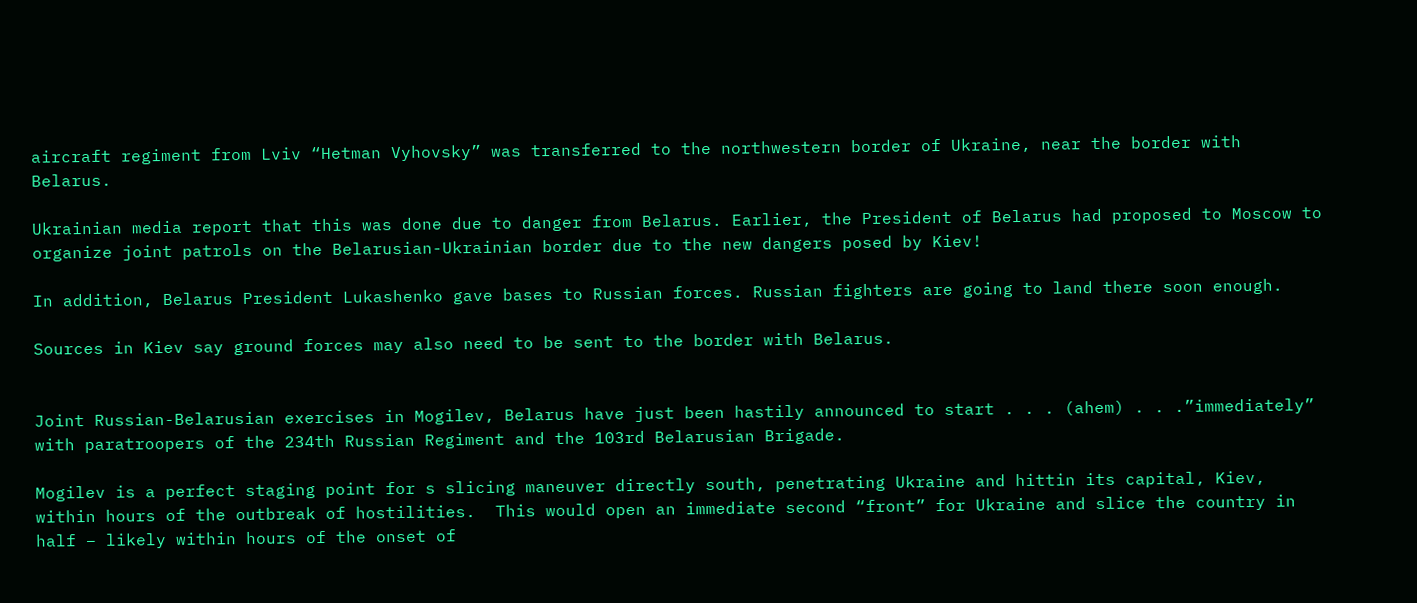aircraft regiment from Lviv “Hetman Vyhovsky” was transferred to the northwestern border of Ukraine, near the border with Belarus.

Ukrainian media report that this was done due to danger from Belarus. Earlier, the President of Belarus had proposed to Moscow to organize joint patrols on the Belarusian-Ukrainian border due to the new dangers posed by Kiev!

In addition, Belarus President Lukashenko gave bases to Russian forces. Russian fighters are going to land there soon enough.

Sources in Kiev say ground forces may also need to be sent to the border with Belarus.


Joint Russian-Belarusian exercises in Mogilev, Belarus have just been hastily announced to start . . . (ahem) . . .”immediately” with paratroopers of the 234th Russian Regiment and the 103rd Belarusian Brigade.

Mogilev is a perfect staging point for s slicing maneuver directly south, penetrating Ukraine and hittin its capital, Kiev, within hours of the outbreak of hostilities.  This would open an immediate second “front” for Ukraine and slice the country in half – likely within hours of the onset of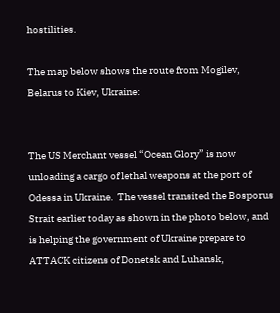hostilities.

The map below shows the route from Mogilev, Belarus to Kiev, Ukraine:


The US Merchant vessel “Ocean Glory” is now unloading a cargo of lethal weapons at the port of Odessa in Ukraine.  The vessel transited the Bosporus Strait earlier today as shown in the photo below, and is helping the government of Ukraine prepare to ATTACK citizens of Donetsk and Luhansk,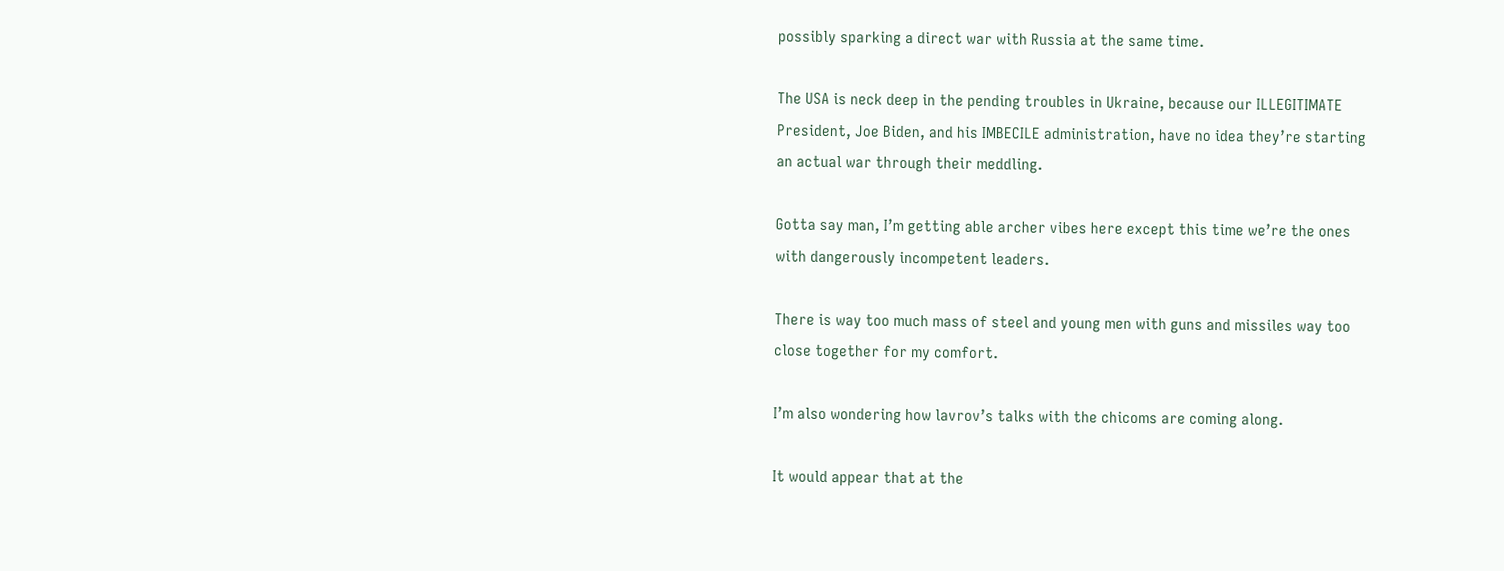possibly sparking a direct war with Russia at the same time.

The USA is neck deep in the pending troubles in Ukraine, because our ILLEGITIMATE President, Joe Biden, and his IMBECILE administration, have no idea they’re starting an actual war through their meddling.

Gotta say man, I’m getting able archer vibes here except this time we’re the ones with dangerously incompetent leaders.

There is way too much mass of steel and young men with guns and missiles way too close together for my comfort.

I’m also wondering how lavrov’s talks with the chicoms are coming along.

It would appear that at the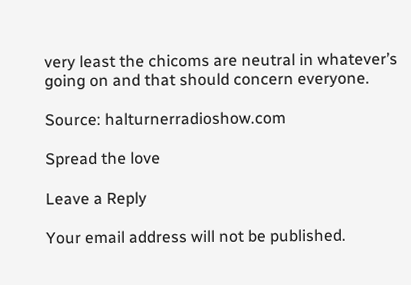very least the chicoms are neutral in whatever’s going on and that should concern everyone.

Source: halturnerradioshow.com

Spread the love

Leave a Reply

Your email address will not be published.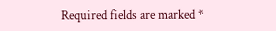Required fields are marked *